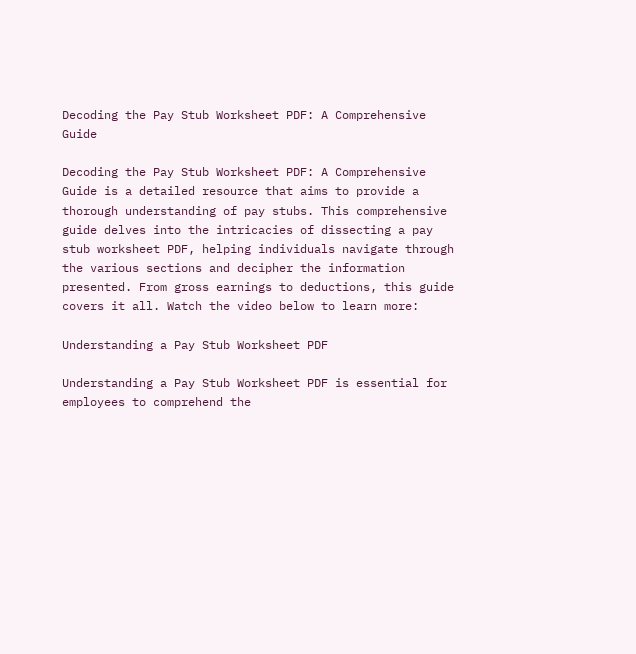Decoding the Pay Stub Worksheet PDF: A Comprehensive Guide

Decoding the Pay Stub Worksheet PDF: A Comprehensive Guide is a detailed resource that aims to provide a thorough understanding of pay stubs. This comprehensive guide delves into the intricacies of dissecting a pay stub worksheet PDF, helping individuals navigate through the various sections and decipher the information presented. From gross earnings to deductions, this guide covers it all. Watch the video below to learn more:

Understanding a Pay Stub Worksheet PDF

Understanding a Pay Stub Worksheet PDF is essential for employees to comprehend the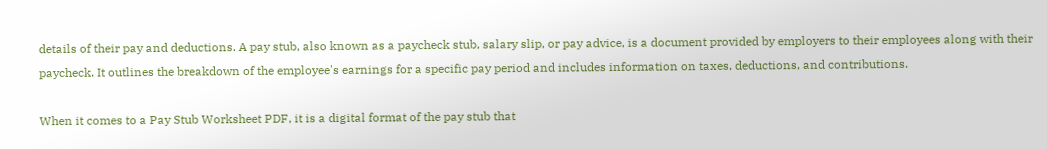details of their pay and deductions. A pay stub, also known as a paycheck stub, salary slip, or pay advice, is a document provided by employers to their employees along with their paycheck. It outlines the breakdown of the employee's earnings for a specific pay period and includes information on taxes, deductions, and contributions.

When it comes to a Pay Stub Worksheet PDF, it is a digital format of the pay stub that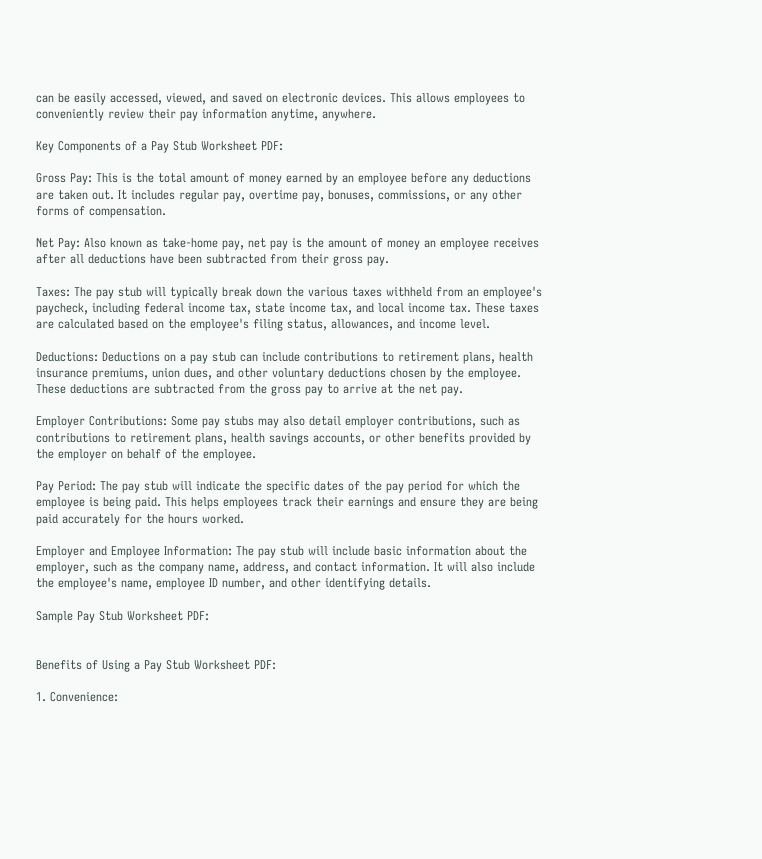can be easily accessed, viewed, and saved on electronic devices. This allows employees to conveniently review their pay information anytime, anywhere.

Key Components of a Pay Stub Worksheet PDF:

Gross Pay: This is the total amount of money earned by an employee before any deductions are taken out. It includes regular pay, overtime pay, bonuses, commissions, or any other forms of compensation.

Net Pay: Also known as take-home pay, net pay is the amount of money an employee receives after all deductions have been subtracted from their gross pay.

Taxes: The pay stub will typically break down the various taxes withheld from an employee's paycheck, including federal income tax, state income tax, and local income tax. These taxes are calculated based on the employee's filing status, allowances, and income level.

Deductions: Deductions on a pay stub can include contributions to retirement plans, health insurance premiums, union dues, and other voluntary deductions chosen by the employee. These deductions are subtracted from the gross pay to arrive at the net pay.

Employer Contributions: Some pay stubs may also detail employer contributions, such as contributions to retirement plans, health savings accounts, or other benefits provided by the employer on behalf of the employee.

Pay Period: The pay stub will indicate the specific dates of the pay period for which the employee is being paid. This helps employees track their earnings and ensure they are being paid accurately for the hours worked.

Employer and Employee Information: The pay stub will include basic information about the employer, such as the company name, address, and contact information. It will also include the employee's name, employee ID number, and other identifying details.

Sample Pay Stub Worksheet PDF:


Benefits of Using a Pay Stub Worksheet PDF:

1. Convenience: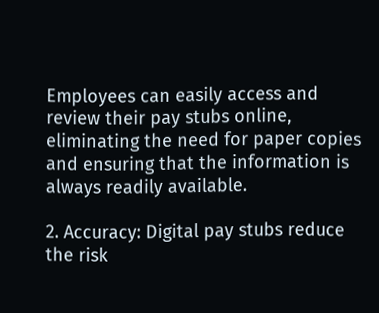Employees can easily access and review their pay stubs online, eliminating the need for paper copies and ensuring that the information is always readily available.

2. Accuracy: Digital pay stubs reduce the risk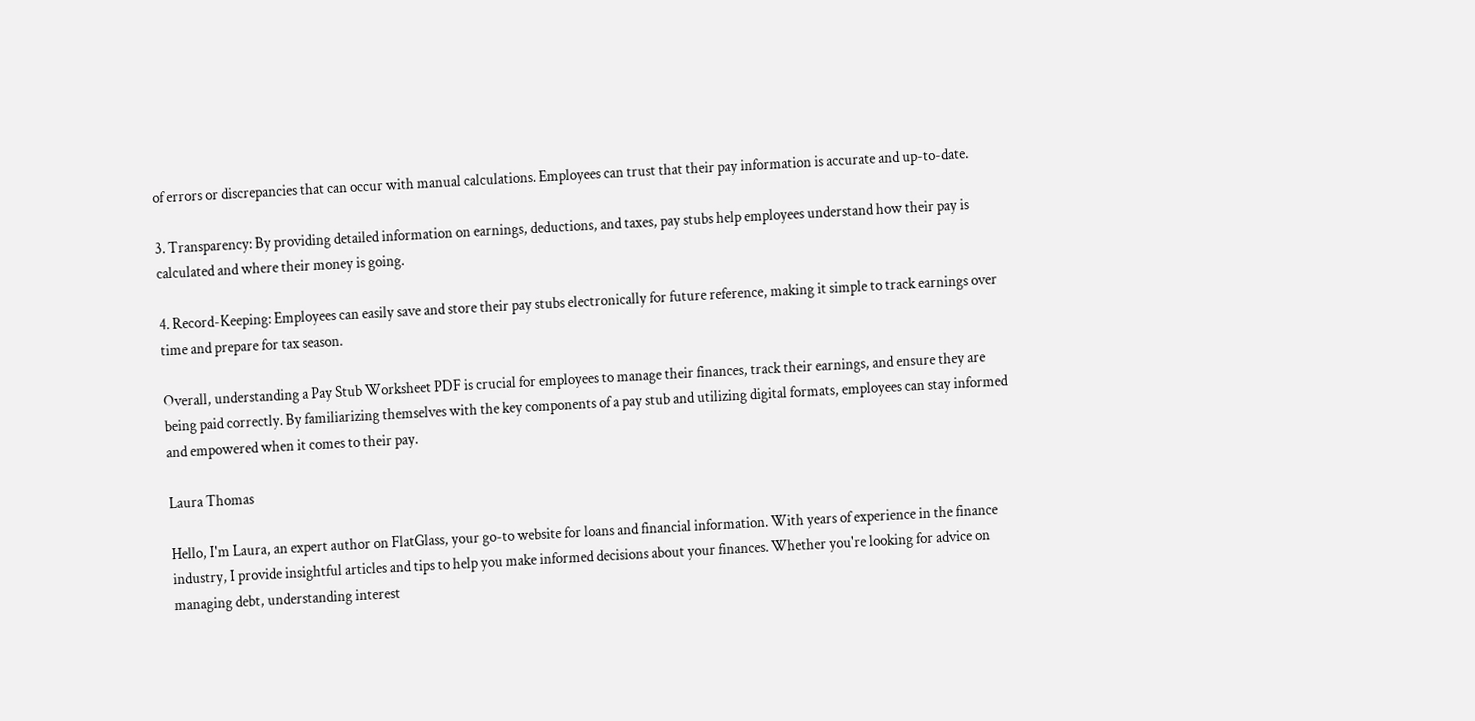of errors or discrepancies that can occur with manual calculations. Employees can trust that their pay information is accurate and up-to-date.

3. Transparency: By providing detailed information on earnings, deductions, and taxes, pay stubs help employees understand how their pay is calculated and where their money is going.

4. Record-Keeping: Employees can easily save and store their pay stubs electronically for future reference, making it simple to track earnings over time and prepare for tax season.

Overall, understanding a Pay Stub Worksheet PDF is crucial for employees to manage their finances, track their earnings, and ensure they are being paid correctly. By familiarizing themselves with the key components of a pay stub and utilizing digital formats, employees can stay informed and empowered when it comes to their pay.

Laura Thomas

Hello, I'm Laura, an expert author on FlatGlass, your go-to website for loans and financial information. With years of experience in the finance industry, I provide insightful articles and tips to help you make informed decisions about your finances. Whether you're looking for advice on managing debt, understanding interest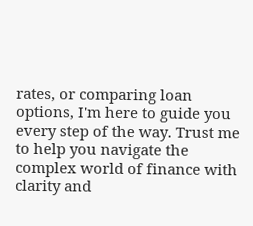rates, or comparing loan options, I'm here to guide you every step of the way. Trust me to help you navigate the complex world of finance with clarity and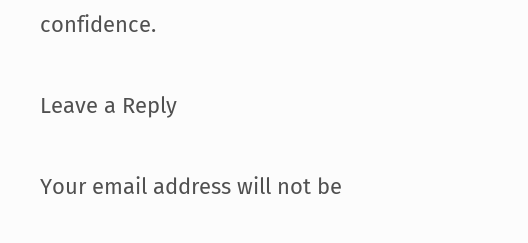confidence.

Leave a Reply

Your email address will not be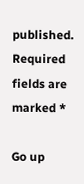published. Required fields are marked *

Go up